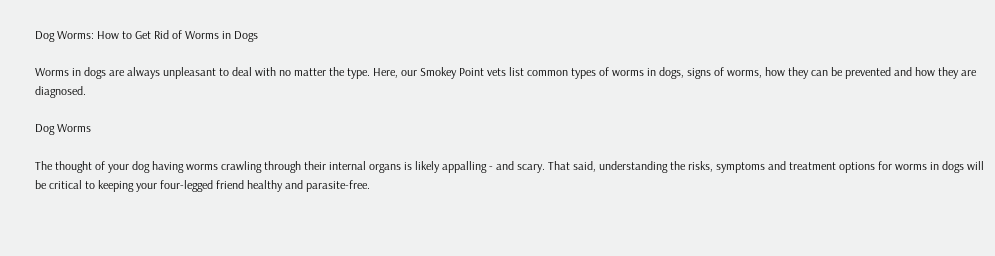Dog Worms: How to Get Rid of Worms in Dogs

Worms in dogs are always unpleasant to deal with no matter the type. Here, our Smokey Point vets list common types of worms in dogs, signs of worms, how they can be prevented and how they are diagnosed.

Dog Worms

The thought of your dog having worms crawling through their internal organs is likely appalling - and scary. That said, understanding the risks, symptoms and treatment options for worms in dogs will be critical to keeping your four-legged friend healthy and parasite-free.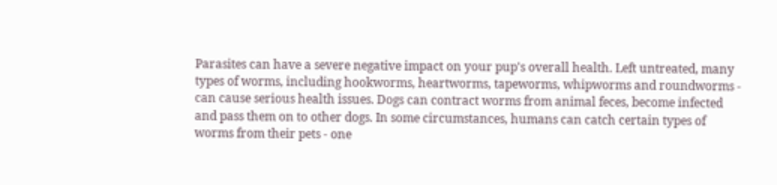Parasites can have a severe negative impact on your pup's overall health. Left untreated, many types of worms, including hookworms, heartworms, tapeworms, whipworms and roundworms - can cause serious health issues. Dogs can contract worms from animal feces, become infected and pass them on to other dogs. In some circumstances, humans can catch certain types of worms from their pets - one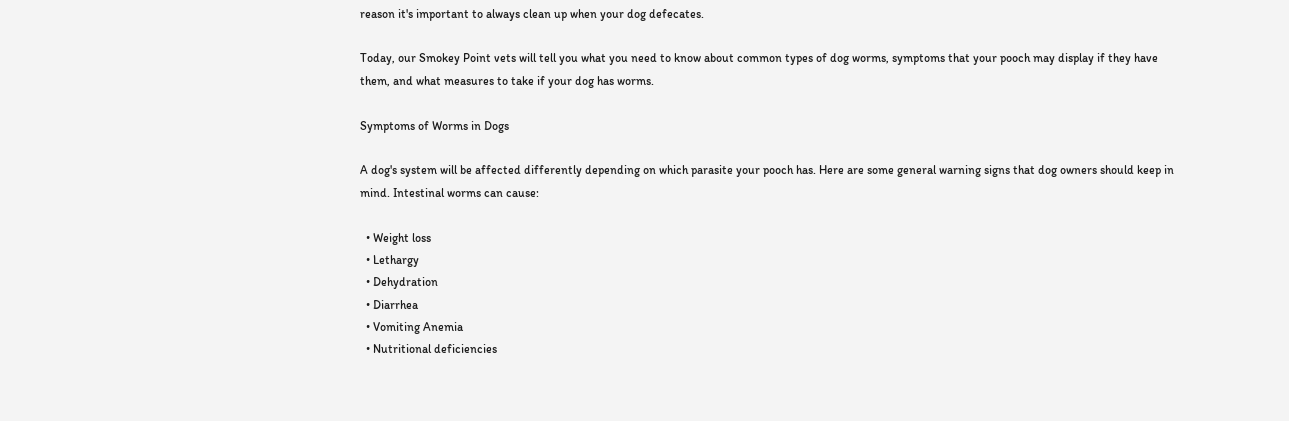reason it's important to always clean up when your dog defecates.

Today, our Smokey Point vets will tell you what you need to know about common types of dog worms, symptoms that your pooch may display if they have them, and what measures to take if your dog has worms.

Symptoms of Worms in Dogs

A dog's system will be affected differently depending on which parasite your pooch has. Here are some general warning signs that dog owners should keep in mind. Intestinal worms can cause:

  • Weight loss
  • Lethargy
  • Dehydration
  • Diarrhea
  • Vomiting Anemia
  • Nutritional deficiencies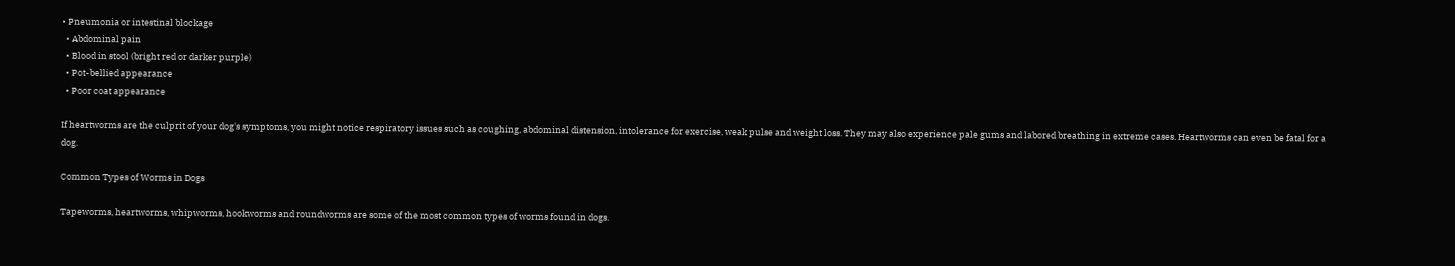• Pneumonia or intestinal blockage
  • Abdominal pain
  • Blood in stool (bright red or darker purple)
  • Pot-bellied appearance
  • Poor coat appearance

If heartworms are the culprit of your dog's symptoms, you might notice respiratory issues such as coughing, abdominal distension, intolerance for exercise, weak pulse and weight loss. They may also experience pale gums and labored breathing in extreme cases. Heartworms can even be fatal for a dog.

Common Types of Worms in Dogs

Tapeworms, heartworms, whipworms, hookworms and roundworms are some of the most common types of worms found in dogs.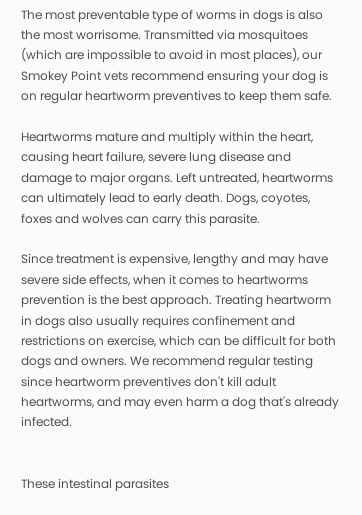The most preventable type of worms in dogs is also the most worrisome. Transmitted via mosquitoes (which are impossible to avoid in most places), our Smokey Point vets recommend ensuring your dog is on regular heartworm preventives to keep them safe.

Heartworms mature and multiply within the heart, causing heart failure, severe lung disease and damage to major organs. Left untreated, heartworms can ultimately lead to early death. Dogs, coyotes, foxes and wolves can carry this parasite.

Since treatment is expensive, lengthy and may have severe side effects, when it comes to heartworms prevention is the best approach. Treating heartworm in dogs also usually requires confinement and restrictions on exercise, which can be difficult for both dogs and owners. We recommend regular testing since heartworm preventives don't kill adult heartworms, and may even harm a dog that's already infected.


These intestinal parasites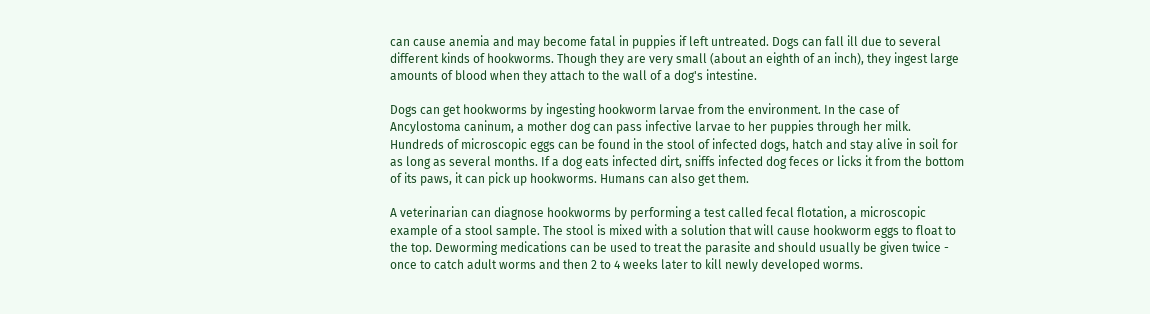can cause anemia and may become fatal in puppies if left untreated. Dogs can fall ill due to several different kinds of hookworms. Though they are very small (about an eighth of an inch), they ingest large amounts of blood when they attach to the wall of a dog's intestine.

Dogs can get hookworms by ingesting hookworm larvae from the environment. In the case of Ancylostoma caninum, a mother dog can pass infective larvae to her puppies through her milk. Hundreds of microscopic eggs can be found in the stool of infected dogs, hatch and stay alive in soil for as long as several months. If a dog eats infected dirt, sniffs infected dog feces or licks it from the bottom of its paws, it can pick up hookworms. Humans can also get them.

A veterinarian can diagnose hookworms by performing a test called fecal flotation, a microscopic example of a stool sample. The stool is mixed with a solution that will cause hookworm eggs to float to the top. Deworming medications can be used to treat the parasite and should usually be given twice - once to catch adult worms and then 2 to 4 weeks later to kill newly developed worms.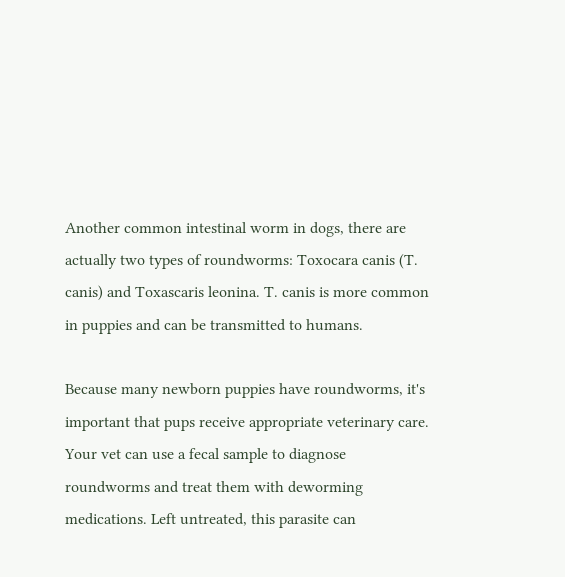Another common intestinal worm in dogs, there are actually two types of roundworms: Toxocara canis (T. canis) and Toxascaris leonina. T. canis is more common in puppies and can be transmitted to humans.

Because many newborn puppies have roundworms, it's important that pups receive appropriate veterinary care. Your vet can use a fecal sample to diagnose roundworms and treat them with deworming medications. Left untreated, this parasite can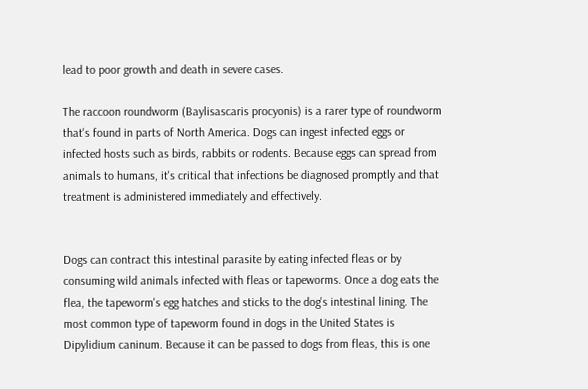lead to poor growth and death in severe cases.

The raccoon roundworm (Baylisascaris procyonis) is a rarer type of roundworm that's found in parts of North America. Dogs can ingest infected eggs or infected hosts such as birds, rabbits or rodents. Because eggs can spread from animals to humans, it's critical that infections be diagnosed promptly and that treatment is administered immediately and effectively.


Dogs can contract this intestinal parasite by eating infected fleas or by consuming wild animals infected with fleas or tapeworms. Once a dog eats the flea, the tapeworm's egg hatches and sticks to the dog's intestinal lining. The most common type of tapeworm found in dogs in the United States is Dipylidium caninum. Because it can be passed to dogs from fleas, this is one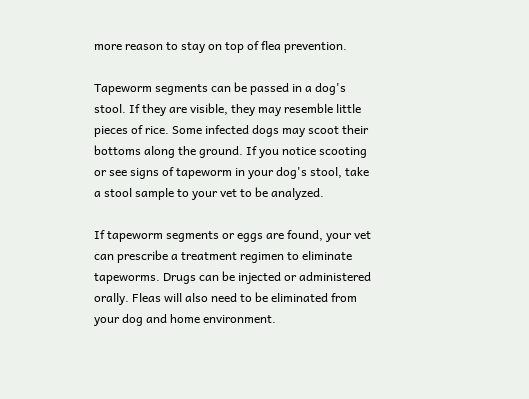more reason to stay on top of flea prevention.

Tapeworm segments can be passed in a dog's stool. If they are visible, they may resemble little pieces of rice. Some infected dogs may scoot their bottoms along the ground. If you notice scooting or see signs of tapeworm in your dog's stool, take a stool sample to your vet to be analyzed.

If tapeworm segments or eggs are found, your vet can prescribe a treatment regimen to eliminate tapeworms. Drugs can be injected or administered orally. Fleas will also need to be eliminated from your dog and home environment.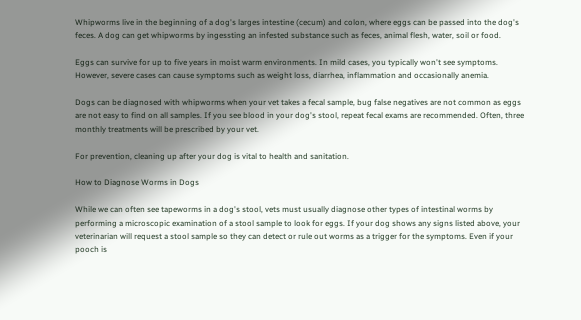Whipworms live in the beginning of a dog's larges intestine (cecum) and colon, where eggs can be passed into the dog's feces. A dog can get whipworms by ingessting an infested substance such as feces, animal flesh, water, soil or food.

Eggs can survive for up to five years in moist warm environments. In mild cases, you typically won't see symptoms. However, severe cases can cause symptoms such as weight loss, diarrhea, inflammation and occasionally anemia.

Dogs can be diagnosed with whipworms when your vet takes a fecal sample, bug false negatives are not common as eggs are not easy to find on all samples. If you see blood in your dog's stool, repeat fecal exams are recommended. Often, three monthly treatments will be prescribed by your vet.

For prevention, cleaning up after your dog is vital to health and sanitation.

How to Diagnose Worms in Dogs

While we can often see tapeworms in a dog's stool, vets must usually diagnose other types of intestinal worms by performing a microscopic examination of a stool sample to look for eggs. If your dog shows any signs listed above, your veterinarian will request a stool sample so they can detect or rule out worms as a trigger for the symptoms. Even if your pooch is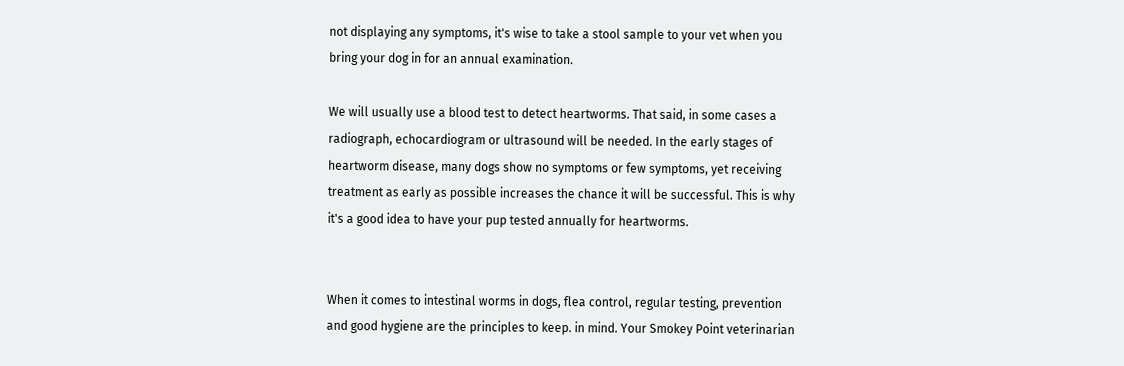not displaying any symptoms, it's wise to take a stool sample to your vet when you bring your dog in for an annual examination.

We will usually use a blood test to detect heartworms. That said, in some cases a radiograph, echocardiogram or ultrasound will be needed. In the early stages of heartworm disease, many dogs show no symptoms or few symptoms, yet receiving treatment as early as possible increases the chance it will be successful. This is why it's a good idea to have your pup tested annually for heartworms.


When it comes to intestinal worms in dogs, flea control, regular testing, prevention and good hygiene are the principles to keep. in mind. Your Smokey Point veterinarian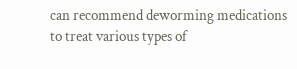can recommend deworming medications to treat various types of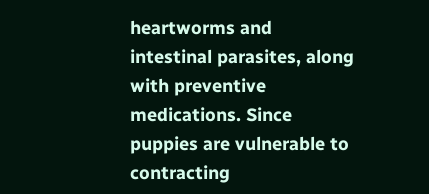heartworms and intestinal parasites, along with preventive medications. Since puppies are vulnerable to contracting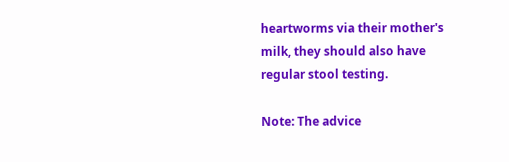heartworms via their mother's milk, they should also have regular stool testing.

Note: The advice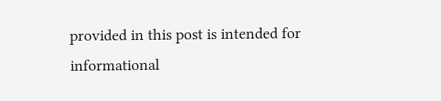provided in this post is intended for informational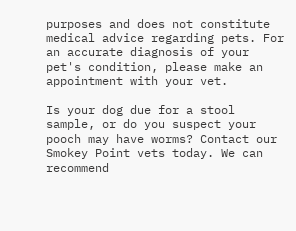purposes and does not constitute medical advice regarding pets. For an accurate diagnosis of your pet's condition, please make an appointment with your vet.

Is your dog due for a stool sample, or do you suspect your pooch may have worms? Contact our Smokey Point vets today. We can recommend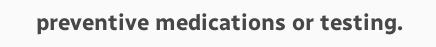preventive medications or testing.